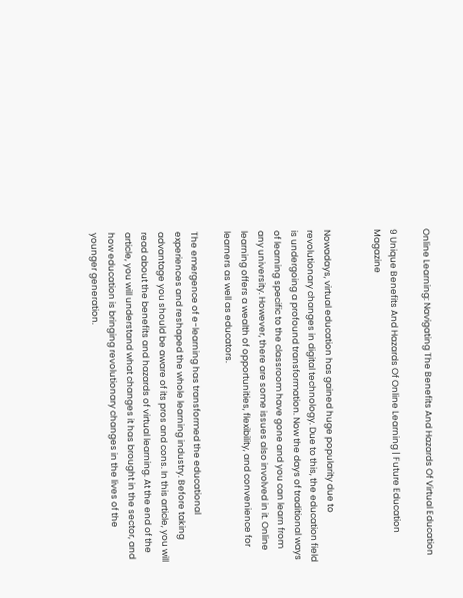Online Learning: Navigating The Benefits And Hazards Of Virtual Education

9 Unique Benefits And Hazards Of Online Learning | Future Education Magazine


Nowadays, virtual education has gained huge popularity due to revolutionary changes in digital technology. Due to this, the education field is undergoing a profound transformation. Now the days of traditional ways of learning specific to the classroom have gone and you can learn from any university. However, there are some issues also involved in it. Online learning offers a wealth of opportunities, flexibility, and convenience for learners as well as educators.

The emergence of e-learning has transformed the educational experiences and reshaped the whole learning industry. Before taking advantage you should be aware of its pros and cons. In this article, you will read about the benefits and hazards of virtual learning. At the end of the article, you will understand what changes it has brought in the sector, and how education is bringing revolutionary changes in the lives of the younger generation.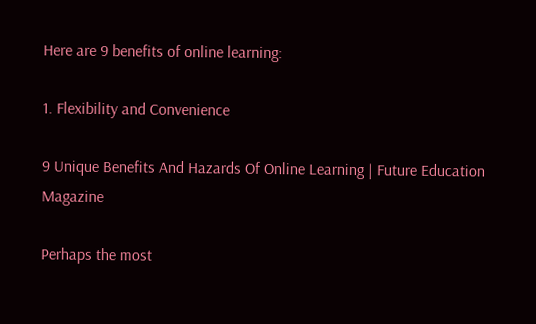Here are 9 benefits of online learning:

1. Flexibility and Convenience

9 Unique Benefits And Hazards Of Online Learning | Future Education Magazine

Perhaps the most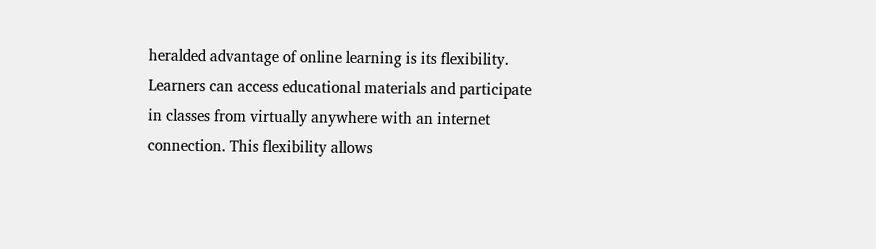heralded advantage of online learning is its flexibility. Learners can access educational materials and participate in classes from virtually anywhere with an internet connection. This flexibility allows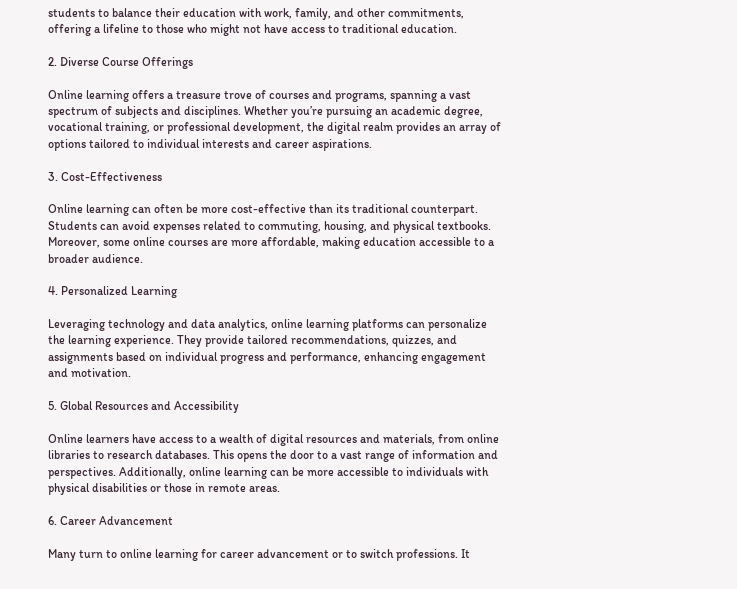students to balance their education with work, family, and other commitments, offering a lifeline to those who might not have access to traditional education.

2. Diverse Course Offerings

Online learning offers a treasure trove of courses and programs, spanning a vast spectrum of subjects and disciplines. Whether you’re pursuing an academic degree, vocational training, or professional development, the digital realm provides an array of options tailored to individual interests and career aspirations.

3. Cost-Effectiveness

Online learning can often be more cost-effective than its traditional counterpart. Students can avoid expenses related to commuting, housing, and physical textbooks. Moreover, some online courses are more affordable, making education accessible to a broader audience.

4. Personalized Learning

Leveraging technology and data analytics, online learning platforms can personalize the learning experience. They provide tailored recommendations, quizzes, and assignments based on individual progress and performance, enhancing engagement and motivation.

5. Global Resources and Accessibility

Online learners have access to a wealth of digital resources and materials, from online libraries to research databases. This opens the door to a vast range of information and perspectives. Additionally, online learning can be more accessible to individuals with physical disabilities or those in remote areas.

6. Career Advancement

Many turn to online learning for career advancement or to switch professions. It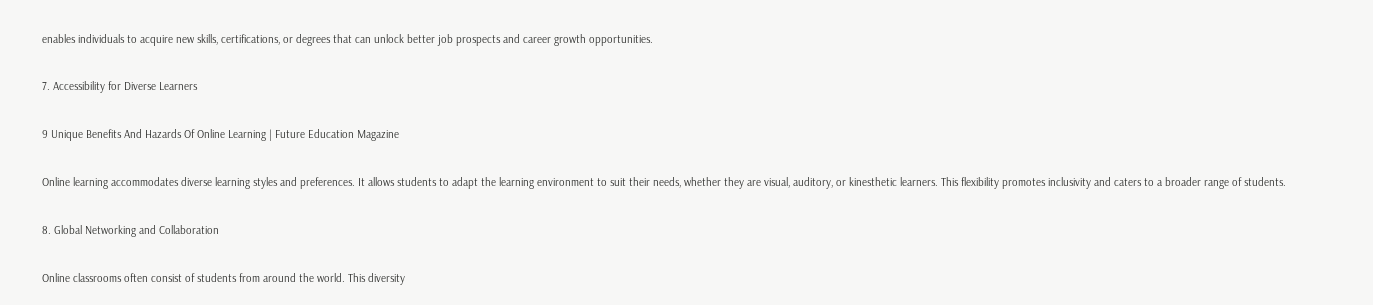enables individuals to acquire new skills, certifications, or degrees that can unlock better job prospects and career growth opportunities.

7. Accessibility for Diverse Learners

9 Unique Benefits And Hazards Of Online Learning | Future Education Magazine

Online learning accommodates diverse learning styles and preferences. It allows students to adapt the learning environment to suit their needs, whether they are visual, auditory, or kinesthetic learners. This flexibility promotes inclusivity and caters to a broader range of students.

8. Global Networking and Collaboration

Online classrooms often consist of students from around the world. This diversity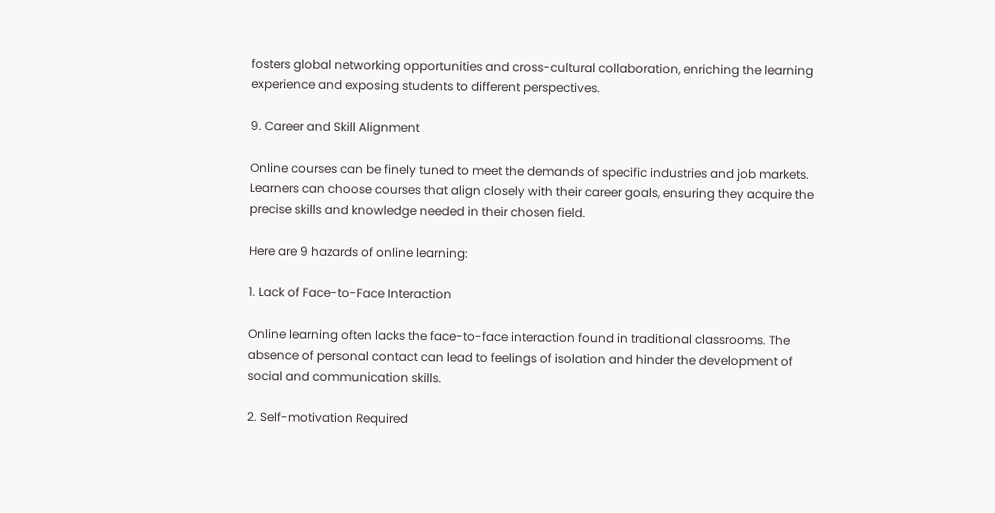fosters global networking opportunities and cross-cultural collaboration, enriching the learning experience and exposing students to different perspectives.

9. Career and Skill Alignment

Online courses can be finely tuned to meet the demands of specific industries and job markets. Learners can choose courses that align closely with their career goals, ensuring they acquire the precise skills and knowledge needed in their chosen field.

Here are 9 hazards of online learning:

1. Lack of Face-to-Face Interaction

Online learning often lacks the face-to-face interaction found in traditional classrooms. The absence of personal contact can lead to feelings of isolation and hinder the development of social and communication skills.

2. Self-motivation Required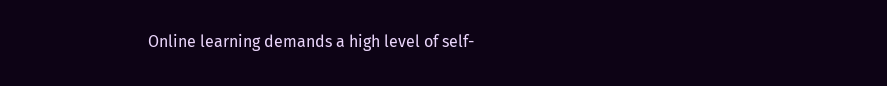Online learning demands a high level of self-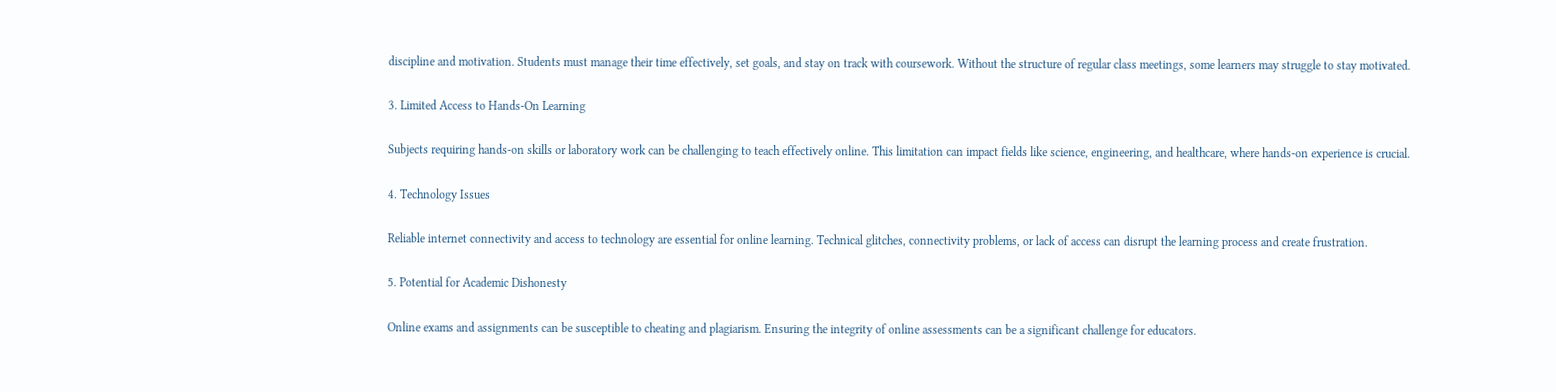discipline and motivation. Students must manage their time effectively, set goals, and stay on track with coursework. Without the structure of regular class meetings, some learners may struggle to stay motivated.

3. Limited Access to Hands-On Learning

Subjects requiring hands-on skills or laboratory work can be challenging to teach effectively online. This limitation can impact fields like science, engineering, and healthcare, where hands-on experience is crucial.

4. Technology Issues

Reliable internet connectivity and access to technology are essential for online learning. Technical glitches, connectivity problems, or lack of access can disrupt the learning process and create frustration.

5. Potential for Academic Dishonesty

Online exams and assignments can be susceptible to cheating and plagiarism. Ensuring the integrity of online assessments can be a significant challenge for educators.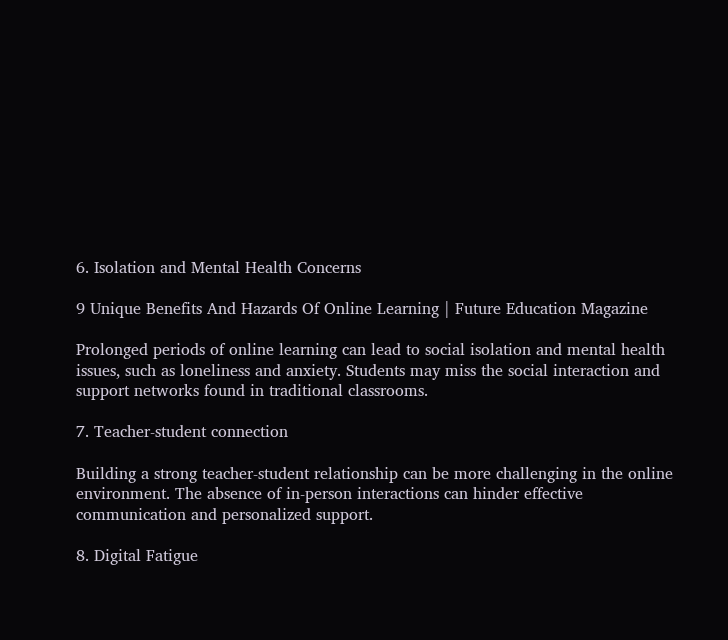6. Isolation and Mental Health Concerns

9 Unique Benefits And Hazards Of Online Learning | Future Education Magazine

Prolonged periods of online learning can lead to social isolation and mental health issues, such as loneliness and anxiety. Students may miss the social interaction and support networks found in traditional classrooms.

7. Teacher-student connection

Building a strong teacher-student relationship can be more challenging in the online environment. The absence of in-person interactions can hinder effective communication and personalized support.

8. Digital Fatigue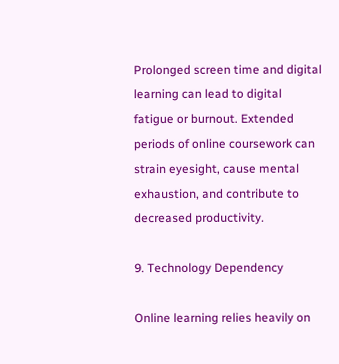Prolonged screen time and digital learning can lead to digital fatigue or burnout. Extended periods of online coursework can strain eyesight, cause mental exhaustion, and contribute to decreased productivity.

9. Technology Dependency

Online learning relies heavily on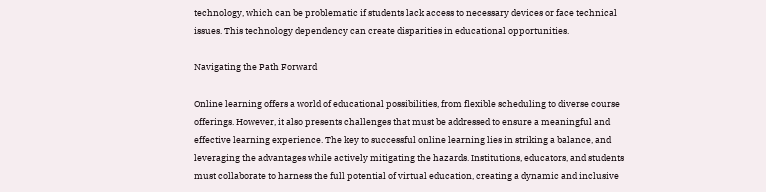technology, which can be problematic if students lack access to necessary devices or face technical issues. This technology dependency can create disparities in educational opportunities.

Navigating the Path Forward

Online learning offers a world of educational possibilities, from flexible scheduling to diverse course offerings. However, it also presents challenges that must be addressed to ensure a meaningful and effective learning experience. The key to successful online learning lies in striking a balance, and leveraging the advantages while actively mitigating the hazards. Institutions, educators, and students must collaborate to harness the full potential of virtual education, creating a dynamic and inclusive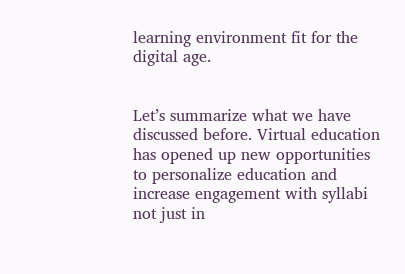learning environment fit for the digital age.


Let’s summarize what we have discussed before. Virtual education has opened up new opportunities to personalize education and increase engagement with syllabi not just in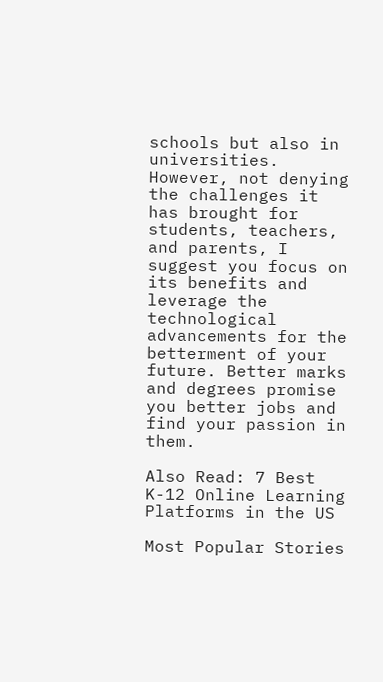schools but also in universities. However, not denying the challenges it has brought for students, teachers, and parents, I suggest you focus on its benefits and leverage the technological advancements for the betterment of your future. Better marks and degrees promise you better jobs and find your passion in them.

Also Read: 7 Best K-12 Online Learning Platforms in the US

Most Popular Stories